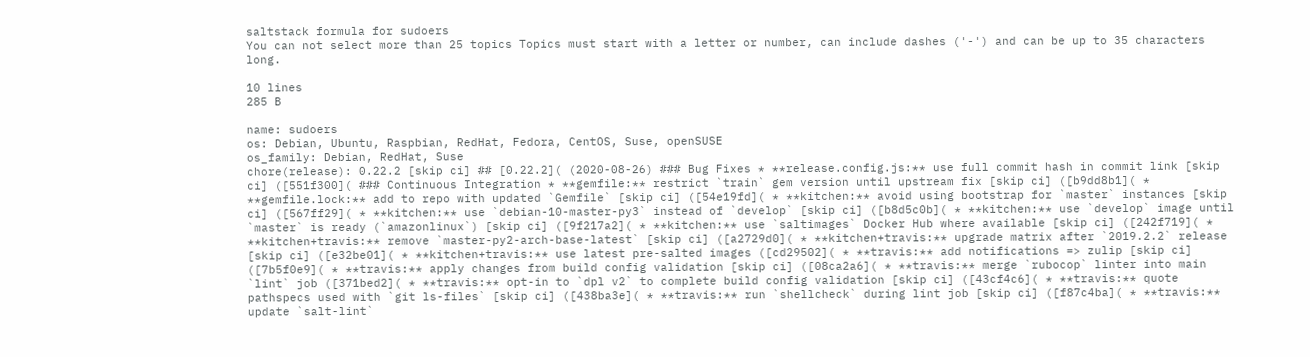saltstack formula for sudoers
You can not select more than 25 topics Topics must start with a letter or number, can include dashes ('-') and can be up to 35 characters long.

10 lines
285 B

name: sudoers
os: Debian, Ubuntu, Raspbian, RedHat, Fedora, CentOS, Suse, openSUSE
os_family: Debian, RedHat, Suse
chore(release): 0.22.2 [skip ci] ## [0.22.2]( (2020-08-26) ### Bug Fixes * **release.config.js:** use full commit hash in commit link [skip ci] ([551f300]( ### Continuous Integration * **gemfile:** restrict `train` gem version until upstream fix [skip ci] ([b9dd8b1]( * **gemfile.lock:** add to repo with updated `Gemfile` [skip ci] ([54e19fd]( * **kitchen:** avoid using bootstrap for `master` instances [skip ci] ([567ff29]( * **kitchen:** use `debian-10-master-py3` instead of `develop` [skip ci] ([b8d5c0b]( * **kitchen:** use `develop` image until `master` is ready (`amazonlinux`) [skip ci] ([9f217a2]( * **kitchen:** use `saltimages` Docker Hub where available [skip ci] ([242f719]( * **kitchen+travis:** remove `master-py2-arch-base-latest` [skip ci] ([a2729d0]( * **kitchen+travis:** upgrade matrix after `2019.2.2` release [skip ci] ([e32be01]( * **kitchen+travis:** use latest pre-salted images ([cd29502]( * **travis:** add notifications => zulip [skip ci] ([7b5f0e9]( * **travis:** apply changes from build config validation [skip ci] ([08ca2a6]( * **travis:** merge `rubocop` linter into main `lint` job ([371bed2]( * **travis:** opt-in to `dpl v2` to complete build config validation [skip ci] ([43cf4c6]( * **travis:** quote pathspecs used with `git ls-files` [skip ci] ([438ba3e]( * **travis:** run `shellcheck` during lint job [skip ci] ([f87c4ba]( * **travis:** update `salt-lint`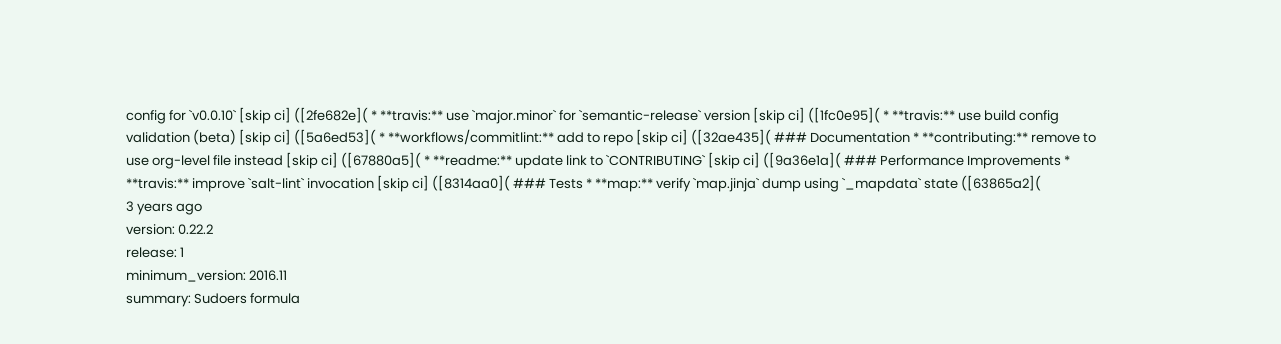config for `v0.0.10` [skip ci] ([2fe682e]( * **travis:** use `major.minor` for `semantic-release` version [skip ci] ([1fc0e95]( * **travis:** use build config validation (beta) [skip ci] ([5a6ed53]( * **workflows/commitlint:** add to repo [skip ci] ([32ae435]( ### Documentation * **contributing:** remove to use org-level file instead [skip ci] ([67880a5]( * **readme:** update link to `CONTRIBUTING` [skip ci] ([9a36e1a]( ### Performance Improvements * **travis:** improve `salt-lint` invocation [skip ci] ([8314aa0]( ### Tests * **map:** verify `map.jinja` dump using `_mapdata` state ([63865a2](
3 years ago
version: 0.22.2
release: 1
minimum_version: 2016.11
summary: Sudoers formula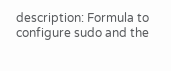description: Formula to configure sudo and the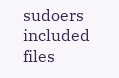sudoers included files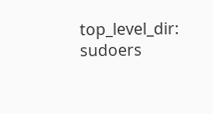top_level_dir: sudoers